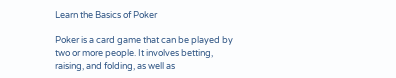Learn the Basics of Poker

Poker is a card game that can be played by two or more people. It involves betting, raising, and folding, as well as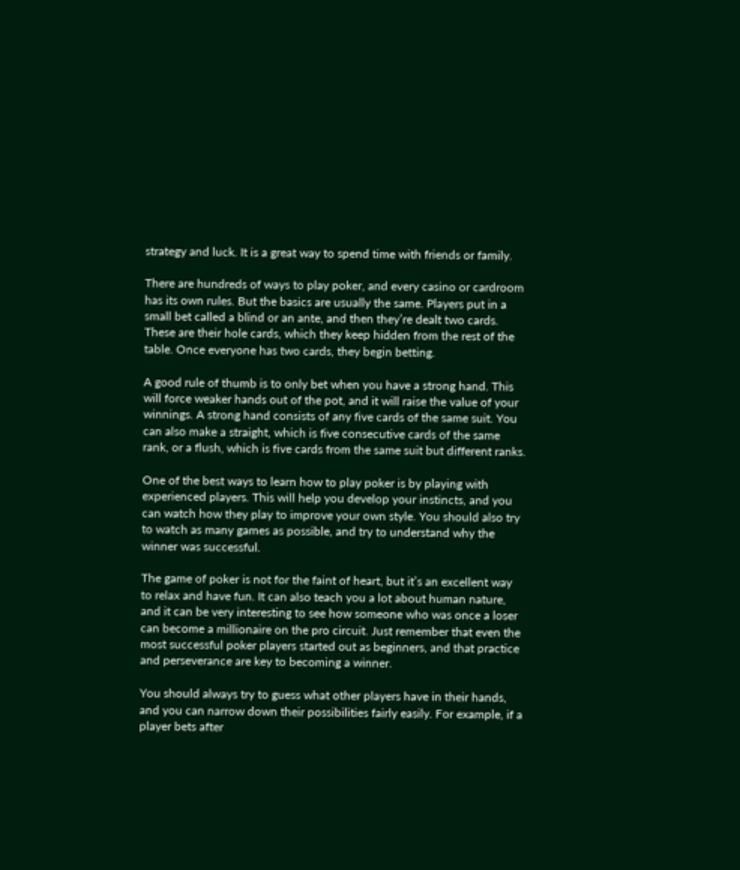strategy and luck. It is a great way to spend time with friends or family.

There are hundreds of ways to play poker, and every casino or cardroom has its own rules. But the basics are usually the same. Players put in a small bet called a blind or an ante, and then they’re dealt two cards. These are their hole cards, which they keep hidden from the rest of the table. Once everyone has two cards, they begin betting.

A good rule of thumb is to only bet when you have a strong hand. This will force weaker hands out of the pot, and it will raise the value of your winnings. A strong hand consists of any five cards of the same suit. You can also make a straight, which is five consecutive cards of the same rank, or a flush, which is five cards from the same suit but different ranks.

One of the best ways to learn how to play poker is by playing with experienced players. This will help you develop your instincts, and you can watch how they play to improve your own style. You should also try to watch as many games as possible, and try to understand why the winner was successful.

The game of poker is not for the faint of heart, but it’s an excellent way to relax and have fun. It can also teach you a lot about human nature, and it can be very interesting to see how someone who was once a loser can become a millionaire on the pro circuit. Just remember that even the most successful poker players started out as beginners, and that practice and perseverance are key to becoming a winner.

You should always try to guess what other players have in their hands, and you can narrow down their possibilities fairly easily. For example, if a player bets after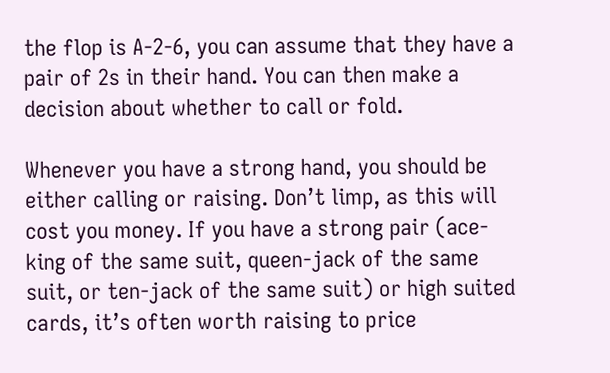the flop is A-2-6, you can assume that they have a pair of 2s in their hand. You can then make a decision about whether to call or fold.

Whenever you have a strong hand, you should be either calling or raising. Don’t limp, as this will cost you money. If you have a strong pair (ace-king of the same suit, queen-jack of the same suit, or ten-jack of the same suit) or high suited cards, it’s often worth raising to price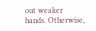out weaker hands. Otherwise,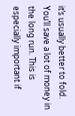it’s usually better to fold. You’ll save a lot of money in the long run. This is especially important if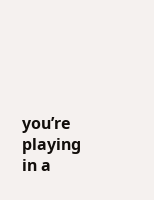you’re playing in a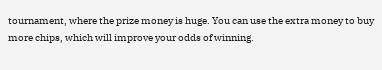tournament, where the prize money is huge. You can use the extra money to buy more chips, which will improve your odds of winning.